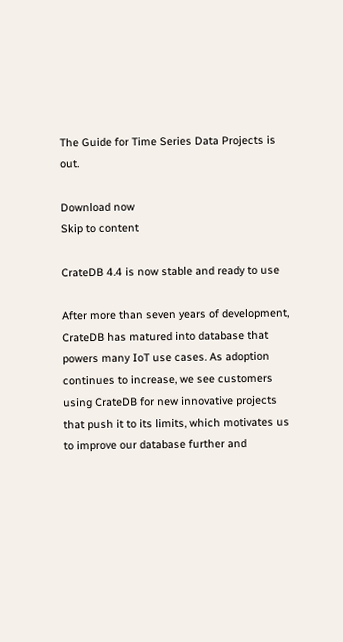The Guide for Time Series Data Projects is out.

Download now
Skip to content

CrateDB 4.4 is now stable and ready to use

After more than seven years of development, CrateDB has matured into database that powers many IoT use cases. As adoption continues to increase, we see customers using CrateDB for new innovative projects that push it to its limits, which motivates us to improve our database further and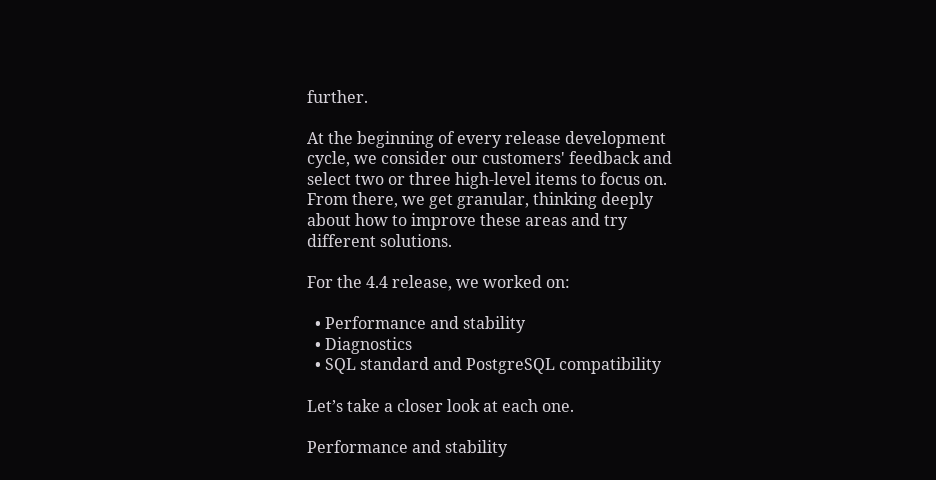further.

At the beginning of every release development cycle, we consider our customers' feedback and select two or three high-level items to focus on. From there, we get granular, thinking deeply about how to improve these areas and try different solutions.

For the 4.4 release, we worked on:

  • Performance and stability
  • Diagnostics
  • SQL standard and PostgreSQL compatibility

Let’s take a closer look at each one.

Performance and stability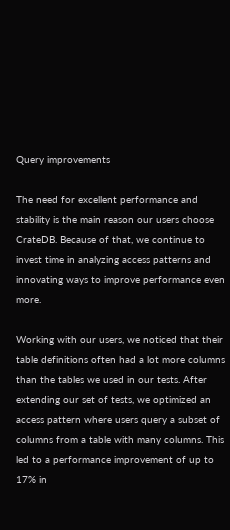Query improvements

The need for excellent performance and stability is the main reason our users choose CrateDB. Because of that, we continue to invest time in analyzing access patterns and innovating ways to improve performance even more.

Working with our users, we noticed that their table definitions often had a lot more columns than the tables we used in our tests. After extending our set of tests, we optimized an access pattern where users query a subset of columns from a table with many columns. This led to a performance improvement of up to 17% in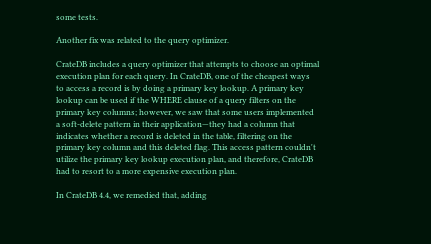some tests.

Another fix was related to the query optimizer.

CrateDB includes a query optimizer that attempts to choose an optimal execution plan for each query. In CrateDB, one of the cheapest ways to access a record is by doing a primary key lookup. A primary key lookup can be used if the WHERE clause of a query filters on the primary key columns; however, we saw that some users implemented a soft-delete pattern in their application—they had a column that indicates whether a record is deleted in the table, filtering on the primary key column and this deleted flag. This access pattern couldn't utilize the primary key lookup execution plan, and therefore, CrateDB had to resort to a more expensive execution plan.

In CrateDB 4.4, we remedied that, adding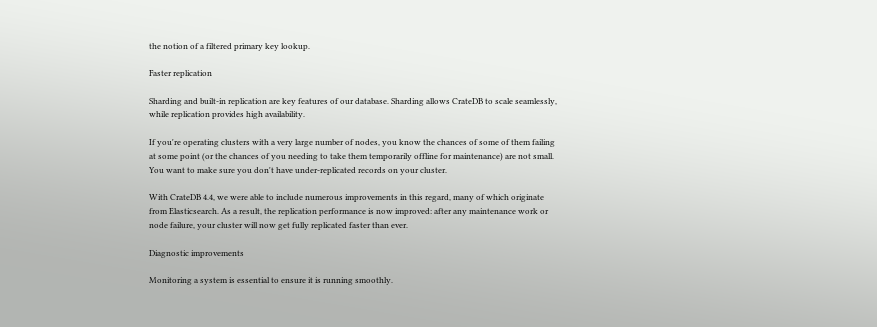the notion of a filtered primary key lookup.

Faster replication

Sharding and built-in replication are key features of our database. Sharding allows CrateDB to scale seamlessly, while replication provides high availability.

If you're operating clusters with a very large number of nodes, you know the chances of some of them failing at some point (or the chances of you needing to take them temporarily offline for maintenance) are not small. You want to make sure you don't have under-replicated records on your cluster.

With CrateDB 4.4, we were able to include numerous improvements in this regard, many of which originate from Elasticsearch. As a result, the replication performance is now improved: after any maintenance work or node failure, your cluster will now get fully replicated faster than ever.

Diagnostic improvements

Monitoring a system is essential to ensure it is running smoothly.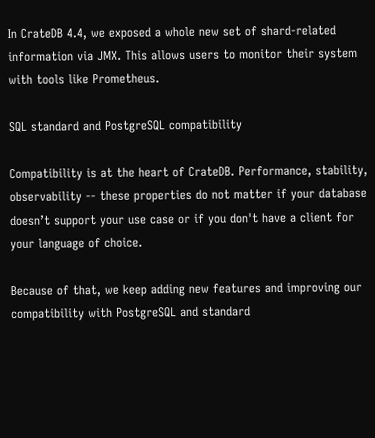In CrateDB 4.4, we exposed a whole new set of shard-related information via JMX. This allows users to monitor their system with tools like Prometheus.

SQL standard and PostgreSQL compatibility

Compatibility is at the heart of CrateDB. Performance, stability, observability -- these properties do not matter if your database doesn’t support your use case or if you don't have a client for your language of choice.

Because of that, we keep adding new features and improving our compatibility with PostgreSQL and standard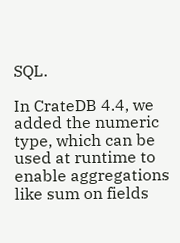SQL.

In CrateDB 4.4, we added the numeric type, which can be used at runtime to enable aggregations like sum on fields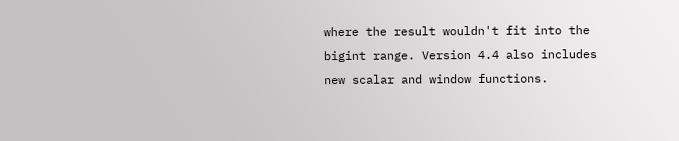where the result wouldn't fit into the bigint range. Version 4.4 also includes  new scalar and window functions.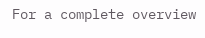For a complete overview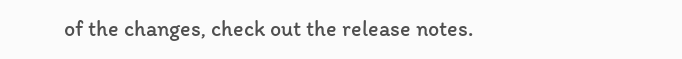of the changes, check out the release notes.